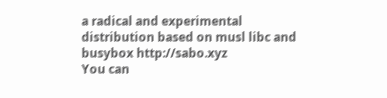a radical and experimental distribution based on musl libc and busybox http://sabo.xyz
You can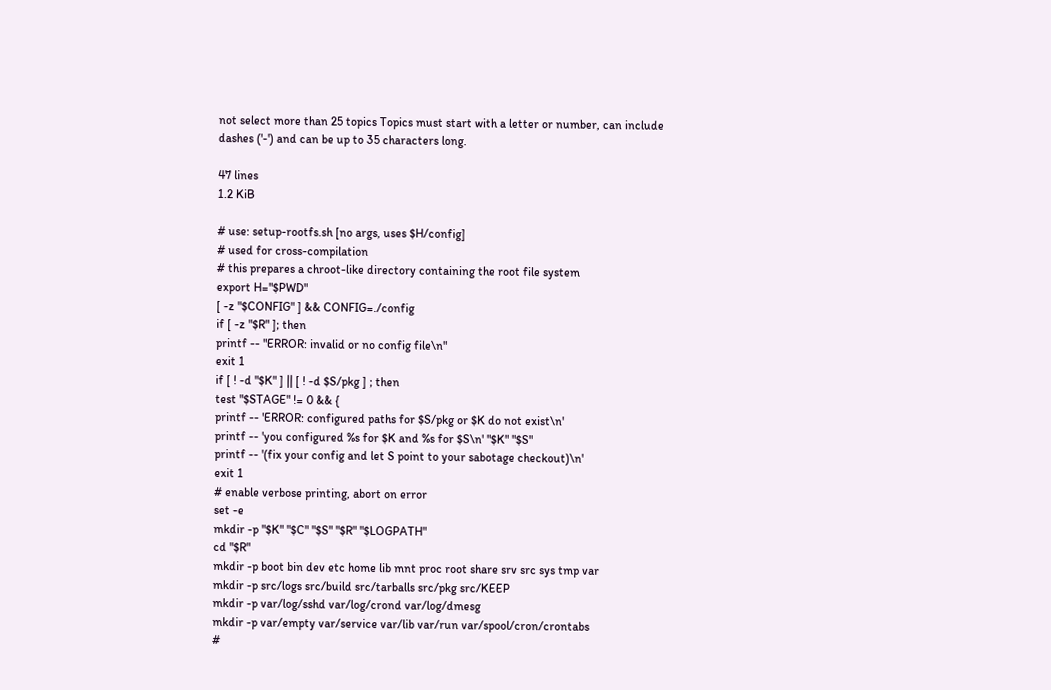not select more than 25 topics Topics must start with a letter or number, can include dashes ('-') and can be up to 35 characters long.

47 lines
1.2 KiB

# use: setup-rootfs.sh [no args, uses $H/config]
# used for cross-compilation
# this prepares a chroot-like directory containing the root file system
export H="$PWD"
[ -z "$CONFIG" ] && CONFIG=./config
if [ -z "$R" ]; then
printf -- "ERROR: invalid or no config file\n"
exit 1
if [ ! -d "$K" ] || [ ! -d $S/pkg ] ; then
test "$STAGE" != 0 && {
printf -- 'ERROR: configured paths for $S/pkg or $K do not exist\n'
printf -- 'you configured %s for $K and %s for $S\n' "$K" "$S"
printf -- '(fix your config and let S point to your sabotage checkout)\n'
exit 1
# enable verbose printing, abort on error
set -e
mkdir -p "$K" "$C" "$S" "$R" "$LOGPATH"
cd "$R"
mkdir -p boot bin dev etc home lib mnt proc root share srv src sys tmp var
mkdir -p src/logs src/build src/tarballs src/pkg src/KEEP
mkdir -p var/log/sshd var/log/crond var/log/dmesg
mkdir -p var/empty var/service var/lib var/run var/spool/cron/crontabs
#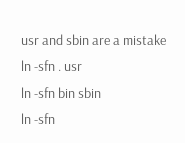usr and sbin are a mistake
ln -sfn . usr
ln -sfn bin sbin
ln -sfn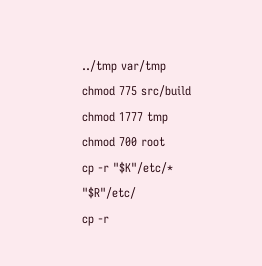../tmp var/tmp
chmod 775 src/build
chmod 1777 tmp
chmod 700 root
cp -r "$K"/etc/* "$R"/etc/
cp -r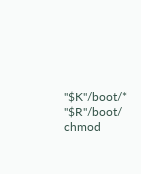"$K"/boot/* "$R"/boot/
chmod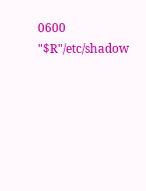0600 "$R"/etc/shadow